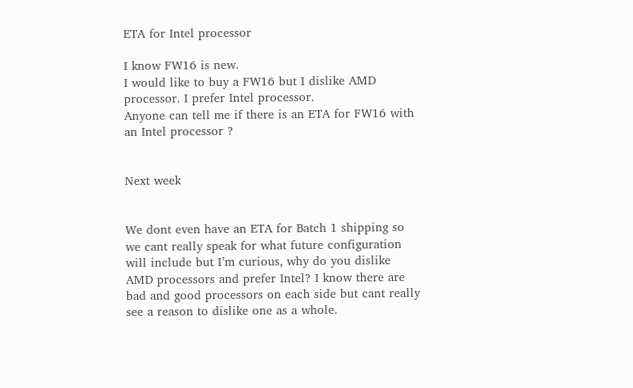ETA for Intel processor

I know FW16 is new.
I would like to buy a FW16 but I dislike AMD processor. I prefer Intel processor.
Anyone can tell me if there is an ETA for FW16 with an Intel processor ?


Next week


We dont even have an ETA for Batch 1 shipping so we cant really speak for what future configuration will include but I’m curious, why do you dislike AMD processors and prefer Intel? I know there are bad and good processors on each side but cant really see a reason to dislike one as a whole.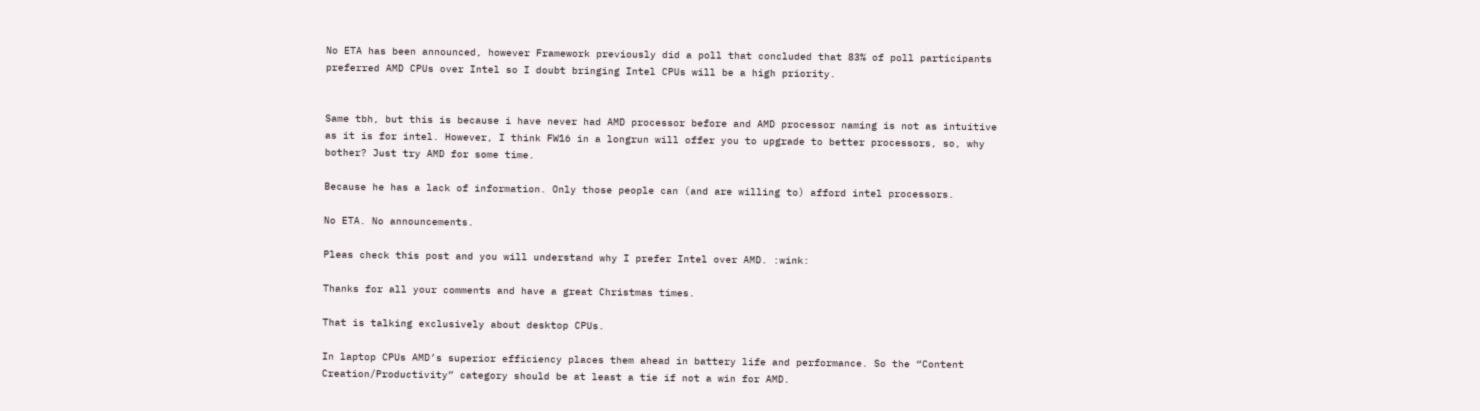No ETA has been announced, however Framework previously did a poll that concluded that 83% of poll participants preferred AMD CPUs over Intel so I doubt bringing Intel CPUs will be a high priority.


Same tbh, but this is because i have never had AMD processor before and AMD processor naming is not as intuitive as it is for intel. However, I think FW16 in a longrun will offer you to upgrade to better processors, so, why bother? Just try AMD for some time.

Because he has a lack of information. Only those people can (and are willing to) afford intel processors.

No ETA. No announcements.

Pleas check this post and you will understand why I prefer Intel over AMD. :wink:

Thanks for all your comments and have a great Christmas times.

That is talking exclusively about desktop CPUs.

In laptop CPUs AMD’s superior efficiency places them ahead in battery life and performance. So the “Content Creation/Productivity” category should be at least a tie if not a win for AMD.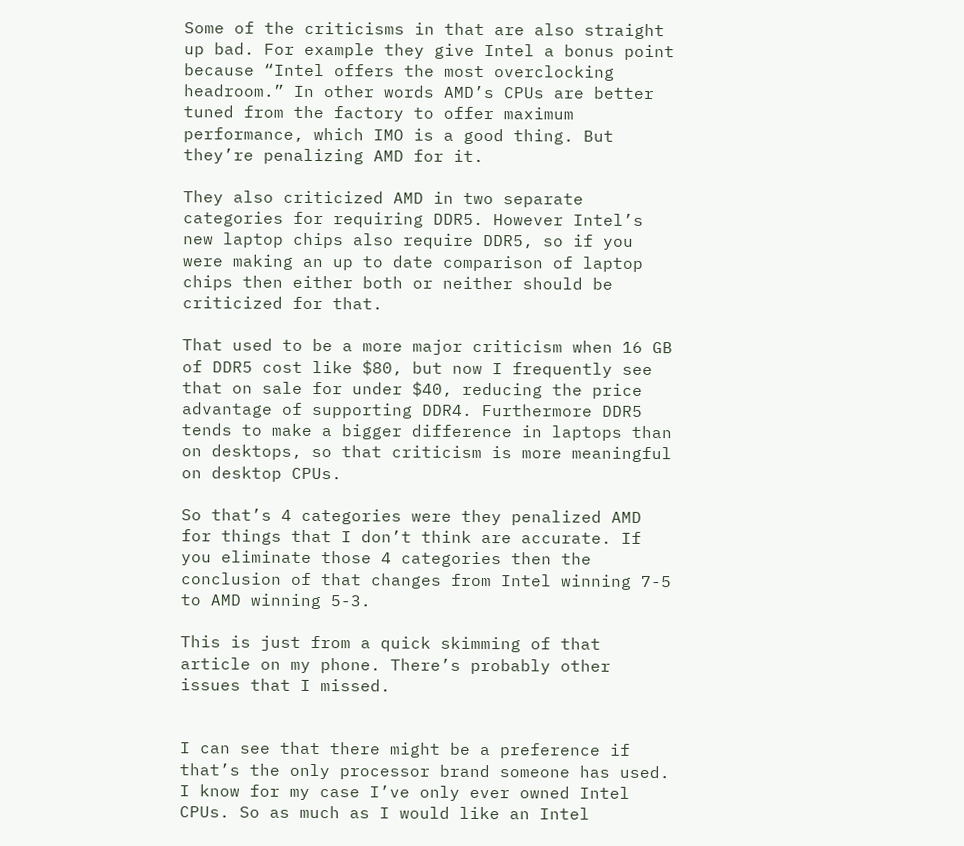Some of the criticisms in that are also straight up bad. For example they give Intel a bonus point because “Intel offers the most overclocking headroom.” In other words AMD’s CPUs are better tuned from the factory to offer maximum performance, which IMO is a good thing. But they’re penalizing AMD for it.

They also criticized AMD in two separate categories for requiring DDR5. However Intel’s new laptop chips also require DDR5, so if you were making an up to date comparison of laptop chips then either both or neither should be criticized for that.

That used to be a more major criticism when 16 GB of DDR5 cost like $80, but now I frequently see that on sale for under $40, reducing the price advantage of supporting DDR4. Furthermore DDR5 tends to make a bigger difference in laptops than on desktops, so that criticism is more meaningful on desktop CPUs.

So that’s 4 categories were they penalized AMD for things that I don’t think are accurate. If you eliminate those 4 categories then the conclusion of that changes from Intel winning 7-5 to AMD winning 5-3.

This is just from a quick skimming of that article on my phone. There’s probably other issues that I missed.


I can see that there might be a preference if that’s the only processor brand someone has used. I know for my case I’ve only ever owned Intel CPUs. So as much as I would like an Intel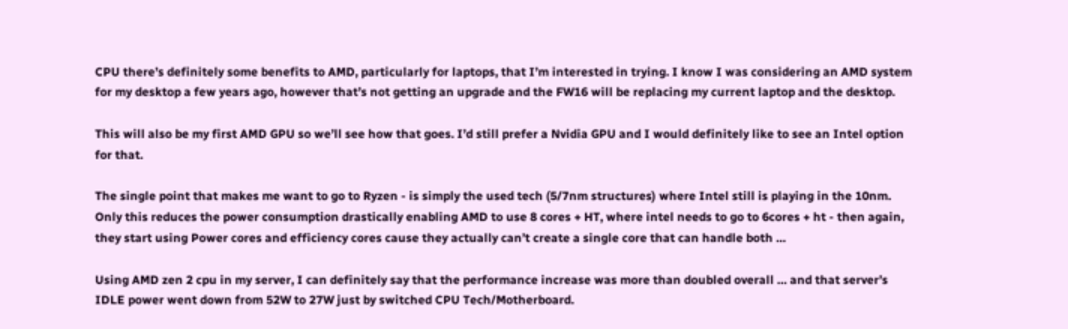CPU there’s definitely some benefits to AMD, particularly for laptops, that I’m interested in trying. I know I was considering an AMD system for my desktop a few years ago, however that’s not getting an upgrade and the FW16 will be replacing my current laptop and the desktop.

This will also be my first AMD GPU so we’ll see how that goes. I’d still prefer a Nvidia GPU and I would definitely like to see an Intel option for that.

The single point that makes me want to go to Ryzen - is simply the used tech (5/7nm structures) where Intel still is playing in the 10nm.
Only this reduces the power consumption drastically enabling AMD to use 8 cores + HT, where intel needs to go to 6cores + ht - then again, they start using Power cores and efficiency cores cause they actually can’t create a single core that can handle both …

Using AMD zen 2 cpu in my server, I can definitely say that the performance increase was more than doubled overall … and that server’s IDLE power went down from 52W to 27W just by switched CPU Tech/Motherboard.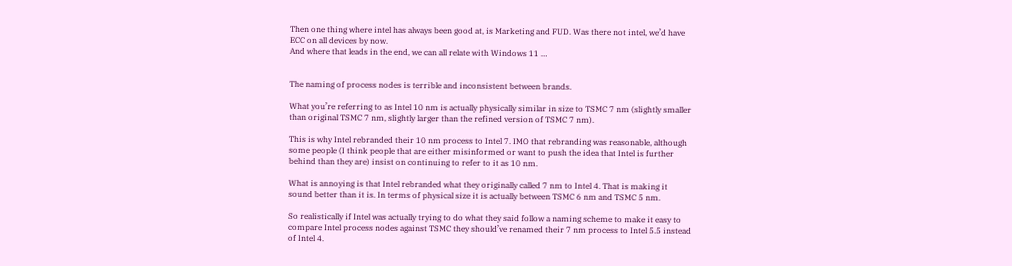Then one thing where intel has always been good at, is Marketing and FUD. Was there not intel, we’d have ECC on all devices by now.
And where that leads in the end, we can all relate with Windows 11 …


The naming of process nodes is terrible and inconsistent between brands.

What you’re referring to as Intel 10 nm is actually physically similar in size to TSMC 7 nm (slightly smaller than original TSMC 7 nm, slightly larger than the refined version of TSMC 7 nm).

This is why Intel rebranded their 10 nm process to Intel 7. IMO that rebranding was reasonable, although some people (I think people that are either misinformed or want to push the idea that Intel is further behind than they are) insist on continuing to refer to it as 10 nm.

What is annoying is that Intel rebranded what they originally called 7 nm to Intel 4. That is making it sound better than it is. In terms of physical size it is actually between TSMC 6 nm and TSMC 5 nm.

So realistically if Intel was actually trying to do what they said follow a naming scheme to make it easy to compare Intel process nodes against TSMC they should’ve renamed their 7 nm process to Intel 5.5 instead of Intel 4.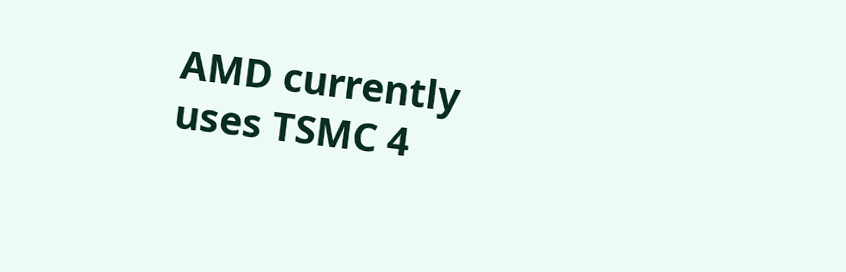AMD currently uses TSMC 4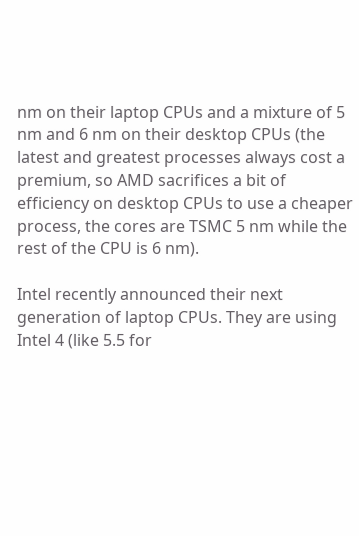nm on their laptop CPUs and a mixture of 5 nm and 6 nm on their desktop CPUs (the latest and greatest processes always cost a premium, so AMD sacrifices a bit of efficiency on desktop CPUs to use a cheaper process, the cores are TSMC 5 nm while the rest of the CPU is 6 nm).

Intel recently announced their next generation of laptop CPUs. They are using Intel 4 (like 5.5 for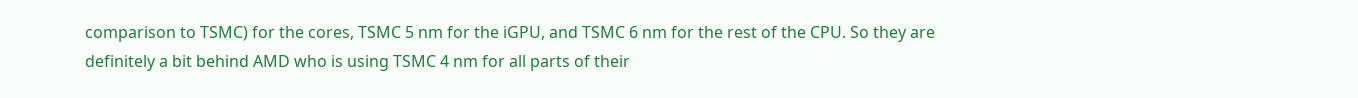comparison to TSMC) for the cores, TSMC 5 nm for the iGPU, and TSMC 6 nm for the rest of the CPU. So they are definitely a bit behind AMD who is using TSMC 4 nm for all parts of their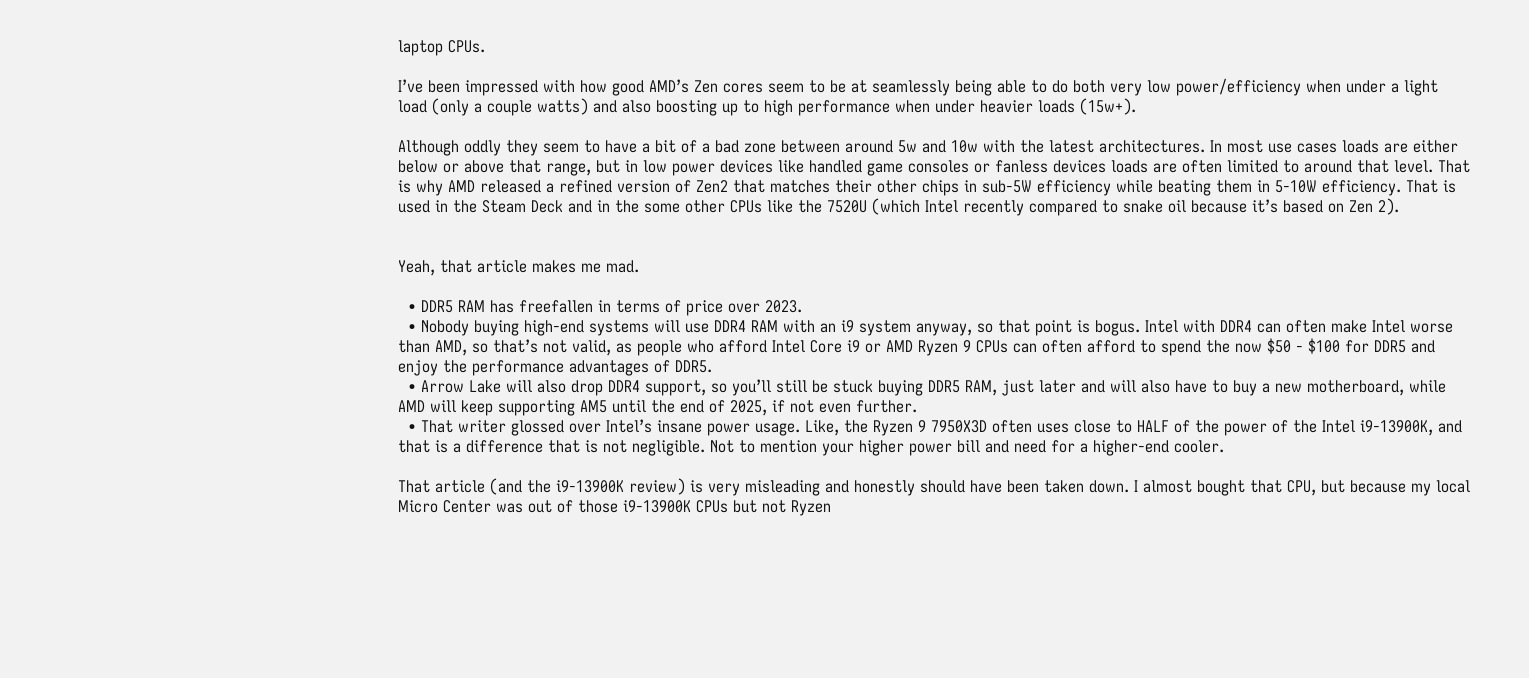laptop CPUs.

I’ve been impressed with how good AMD’s Zen cores seem to be at seamlessly being able to do both very low power/efficiency when under a light load (only a couple watts) and also boosting up to high performance when under heavier loads (15w+).

Although oddly they seem to have a bit of a bad zone between around 5w and 10w with the latest architectures. In most use cases loads are either below or above that range, but in low power devices like handled game consoles or fanless devices loads are often limited to around that level. That is why AMD released a refined version of Zen2 that matches their other chips in sub-5W efficiency while beating them in 5-10W efficiency. That is used in the Steam Deck and in the some other CPUs like the 7520U (which Intel recently compared to snake oil because it’s based on Zen 2).


Yeah, that article makes me mad.

  • DDR5 RAM has freefallen in terms of price over 2023.
  • Nobody buying high-end systems will use DDR4 RAM with an i9 system anyway, so that point is bogus. Intel with DDR4 can often make Intel worse than AMD, so that’s not valid, as people who afford Intel Core i9 or AMD Ryzen 9 CPUs can often afford to spend the now $50 - $100 for DDR5 and enjoy the performance advantages of DDR5.
  • Arrow Lake will also drop DDR4 support, so you’ll still be stuck buying DDR5 RAM, just later and will also have to buy a new motherboard, while AMD will keep supporting AM5 until the end of 2025, if not even further.
  • That writer glossed over Intel’s insane power usage. Like, the Ryzen 9 7950X3D often uses close to HALF of the power of the Intel i9-13900K, and that is a difference that is not negligible. Not to mention your higher power bill and need for a higher-end cooler.

That article (and the i9-13900K review) is very misleading and honestly should have been taken down. I almost bought that CPU, but because my local Micro Center was out of those i9-13900K CPUs but not Ryzen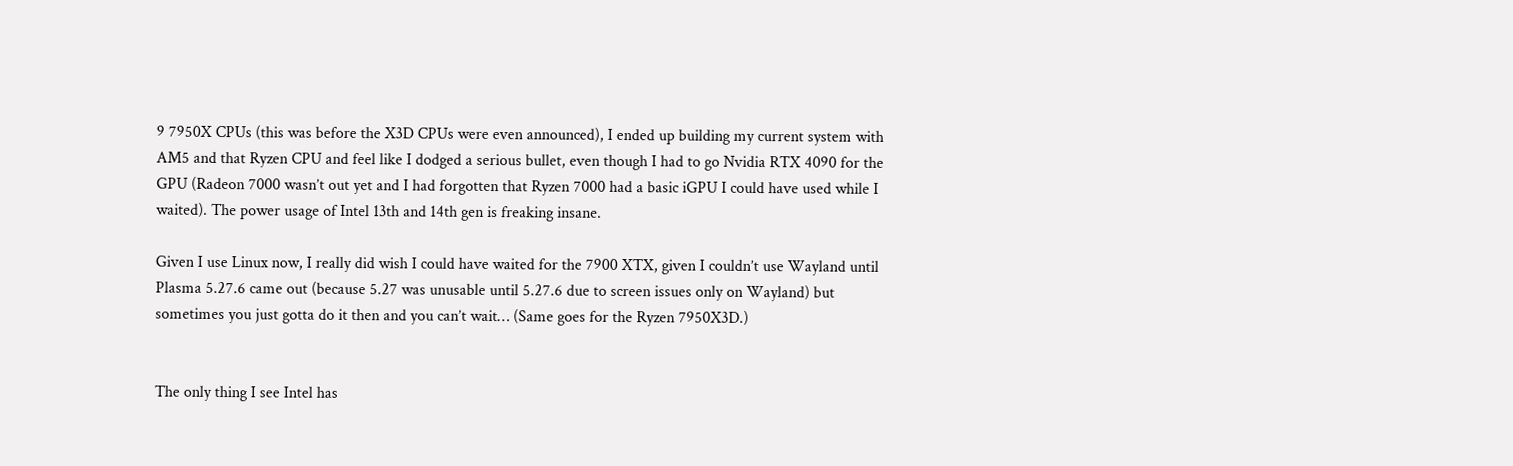9 7950X CPUs (this was before the X3D CPUs were even announced), I ended up building my current system with AM5 and that Ryzen CPU and feel like I dodged a serious bullet, even though I had to go Nvidia RTX 4090 for the GPU (Radeon 7000 wasn’t out yet and I had forgotten that Ryzen 7000 had a basic iGPU I could have used while I waited). The power usage of Intel 13th and 14th gen is freaking insane.

Given I use Linux now, I really did wish I could have waited for the 7900 XTX, given I couldn’t use Wayland until Plasma 5.27.6 came out (because 5.27 was unusable until 5.27.6 due to screen issues only on Wayland) but sometimes you just gotta do it then and you can’t wait… (Same goes for the Ryzen 7950X3D.)


The only thing I see Intel has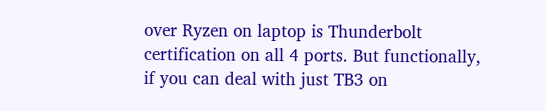over Ryzen on laptop is Thunderbolt certification on all 4 ports. But functionally, if you can deal with just TB3 on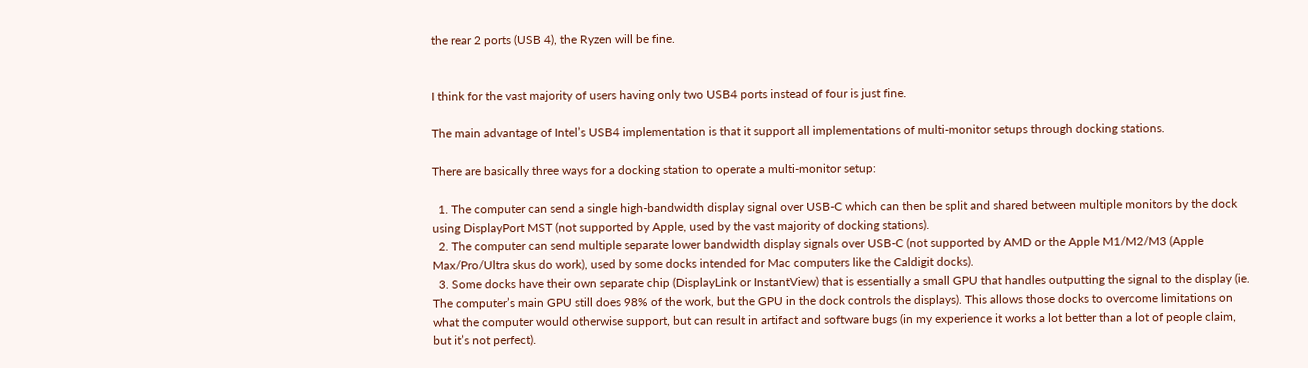the rear 2 ports (USB 4), the Ryzen will be fine.


I think for the vast majority of users having only two USB4 ports instead of four is just fine.

The main advantage of Intel’s USB4 implementation is that it support all implementations of multi-monitor setups through docking stations.

There are basically three ways for a docking station to operate a multi-monitor setup:

  1. The computer can send a single high-bandwidth display signal over USB-C which can then be split and shared between multiple monitors by the dock using DisplayPort MST (not supported by Apple, used by the vast majority of docking stations).
  2. The computer can send multiple separate lower bandwidth display signals over USB-C (not supported by AMD or the Apple M1/M2/M3 (Apple Max/Pro/Ultra skus do work), used by some docks intended for Mac computers like the Caldigit docks).
  3. Some docks have their own separate chip (DisplayLink or InstantView) that is essentially a small GPU that handles outputting the signal to the display (ie. The computer’s main GPU still does 98% of the work, but the GPU in the dock controls the displays). This allows those docks to overcome limitations on what the computer would otherwise support, but can result in artifact and software bugs (in my experience it works a lot better than a lot of people claim, but it’s not perfect).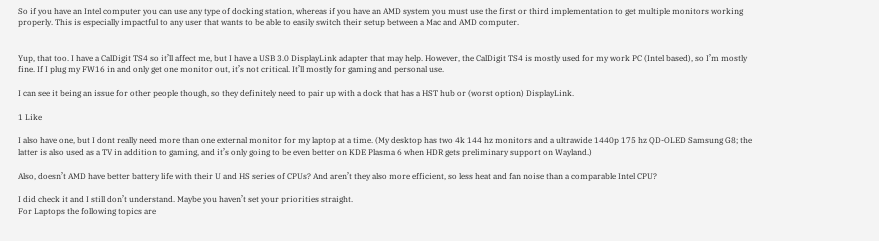So if you have an Intel computer you can use any type of docking station, whereas if you have an AMD system you must use the first or third implementation to get multiple monitors working properly. This is especially impactful to any user that wants to be able to easily switch their setup between a Mac and AMD computer.


Yup, that too. I have a CalDigit TS4 so it’ll affect me, but I have a USB 3.0 DisplayLink adapter that may help. However, the CalDigit TS4 is mostly used for my work PC (Intel based), so I’m mostly fine. If I plug my FW16 in and only get one monitor out, it’s not critical. It’ll mostly for gaming and personal use.

I can see it being an issue for other people though, so they definitely need to pair up with a dock that has a HST hub or (worst option) DisplayLink.

1 Like

I also have one, but I dont really need more than one external monitor for my laptop at a time. (My desktop has two 4k 144 hz monitors and a ultrawide 1440p 175 hz QD-OLED Samsung G8; the latter is also used as a TV in addition to gaming, and it’s only going to be even better on KDE Plasma 6 when HDR gets preliminary support on Wayland.)

Also, doesn’t AMD have better battery life with their U and HS series of CPUs? And aren’t they also more efficient, so less heat and fan noise than a comparable Intel CPU?

I did check it and I still don’t understand. Maybe you haven’t set your priorities straight.
For Laptops the following topics are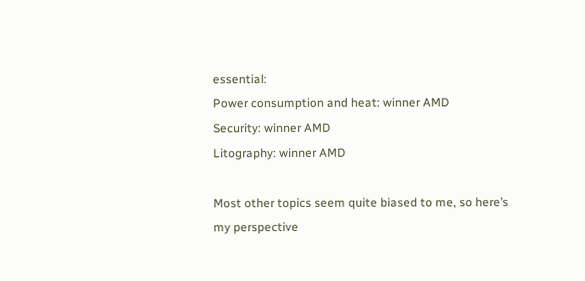essential:
Power consumption and heat: winner AMD
Security: winner AMD
Litography: winner AMD

Most other topics seem quite biased to me, so here’s my perspective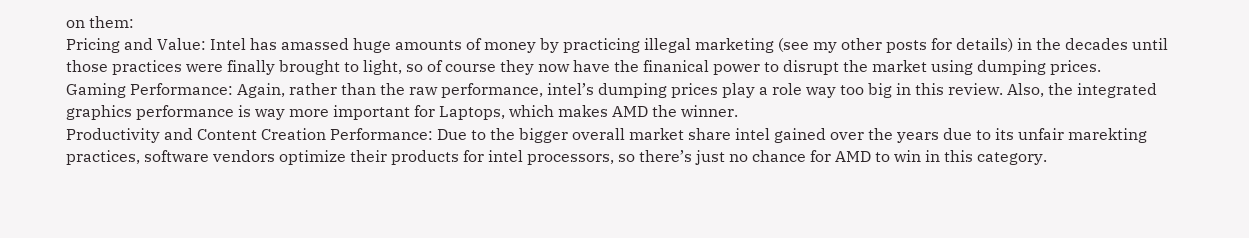on them:
Pricing and Value: Intel has amassed huge amounts of money by practicing illegal marketing (see my other posts for details) in the decades until those practices were finally brought to light, so of course they now have the finanical power to disrupt the market using dumping prices.
Gaming Performance: Again, rather than the raw performance, intel’s dumping prices play a role way too big in this review. Also, the integrated graphics performance is way more important for Laptops, which makes AMD the winner.
Productivity and Content Creation Performance: Due to the bigger overall market share intel gained over the years due to its unfair marekting practices, software vendors optimize their products for intel processors, so there’s just no chance for AMD to win in this category.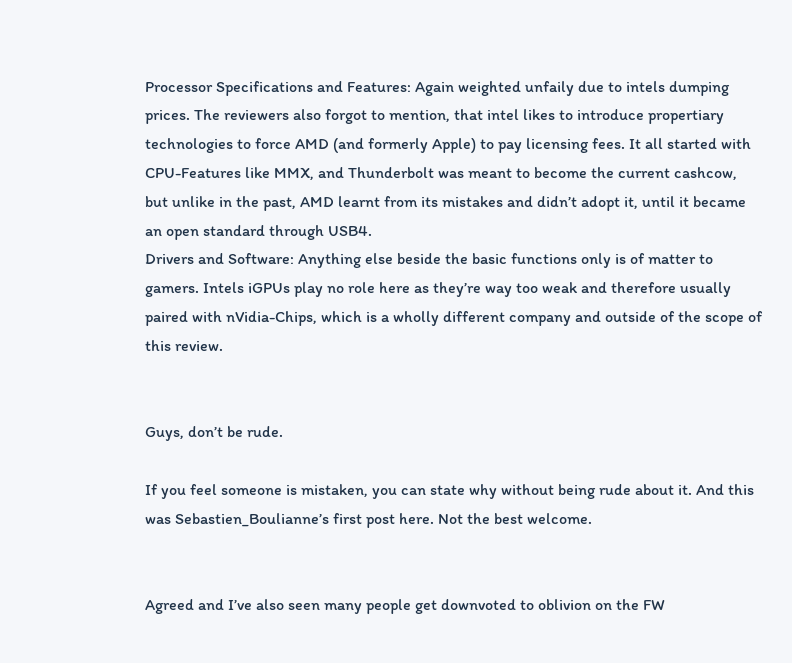Processor Specifications and Features: Again weighted unfaily due to intels dumping prices. The reviewers also forgot to mention, that intel likes to introduce propertiary technologies to force AMD (and formerly Apple) to pay licensing fees. It all started with CPU-Features like MMX, and Thunderbolt was meant to become the current cashcow, but unlike in the past, AMD learnt from its mistakes and didn’t adopt it, until it became an open standard through USB4.
Drivers and Software: Anything else beside the basic functions only is of matter to gamers. Intels iGPUs play no role here as they’re way too weak and therefore usually paired with nVidia-Chips, which is a wholly different company and outside of the scope of this review.


Guys, don’t be rude.

If you feel someone is mistaken, you can state why without being rude about it. And this was Sebastien_Boulianne’s first post here. Not the best welcome.


Agreed and I’ve also seen many people get downvoted to oblivion on the FW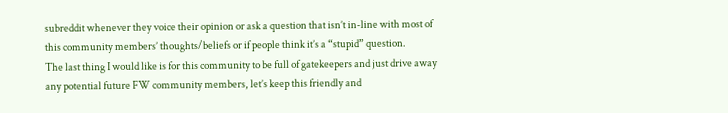subreddit whenever they voice their opinion or ask a question that isn’t in-line with most of this community members’ thoughts/beliefs or if people think it’s a “stupid” question.
The last thing I would like is for this community to be full of gatekeepers and just drive away any potential future FW community members, let’s keep this friendly and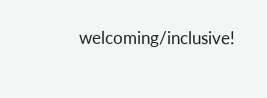welcoming/inclusive!